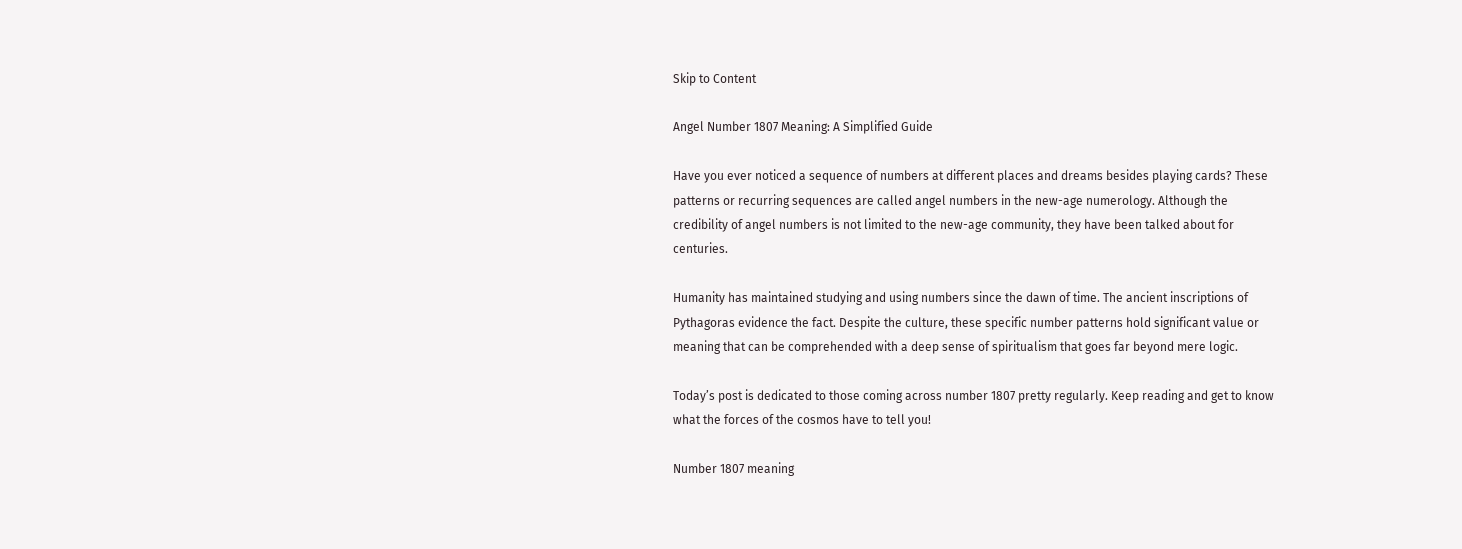Skip to Content

Angel Number 1807 Meaning: A Simplified Guide

Have you ever noticed a sequence of numbers at different places and dreams besides playing cards? These patterns or recurring sequences are called angel numbers in the new-age numerology. Although the credibility of angel numbers is not limited to the new-age community, they have been talked about for centuries.

Humanity has maintained studying and using numbers since the dawn of time. The ancient inscriptions of Pythagoras evidence the fact. Despite the culture, these specific number patterns hold significant value or meaning that can be comprehended with a deep sense of spiritualism that goes far beyond mere logic.

Today’s post is dedicated to those coming across number 1807 pretty regularly. Keep reading and get to know what the forces of the cosmos have to tell you!

Number 1807 meaning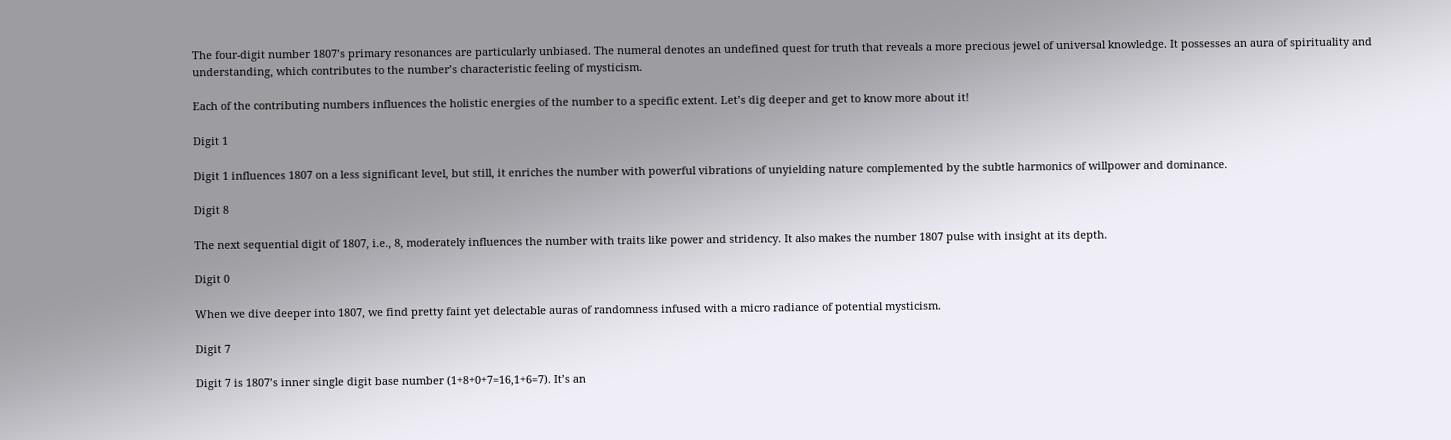The four-digit number 1807’s primary resonances are particularly unbiased. The numeral denotes an undefined quest for truth that reveals a more precious jewel of universal knowledge. It possesses an aura of spirituality and understanding, which contributes to the number’s characteristic feeling of mysticism.

Each of the contributing numbers influences the holistic energies of the number to a specific extent. Let’s dig deeper and get to know more about it!

Digit 1

Digit 1 influences 1807 on a less significant level, but still, it enriches the number with powerful vibrations of unyielding nature complemented by the subtle harmonics of willpower and dominance.

Digit 8

The next sequential digit of 1807, i.e., 8, moderately influences the number with traits like power and stridency. It also makes the number 1807 pulse with insight at its depth.

Digit 0

When we dive deeper into 1807, we find pretty faint yet delectable auras of randomness infused with a micro radiance of potential mysticism.

Digit 7

Digit 7 is 1807’s inner single digit base number (1+8+0+7=16,1+6=7). It’s an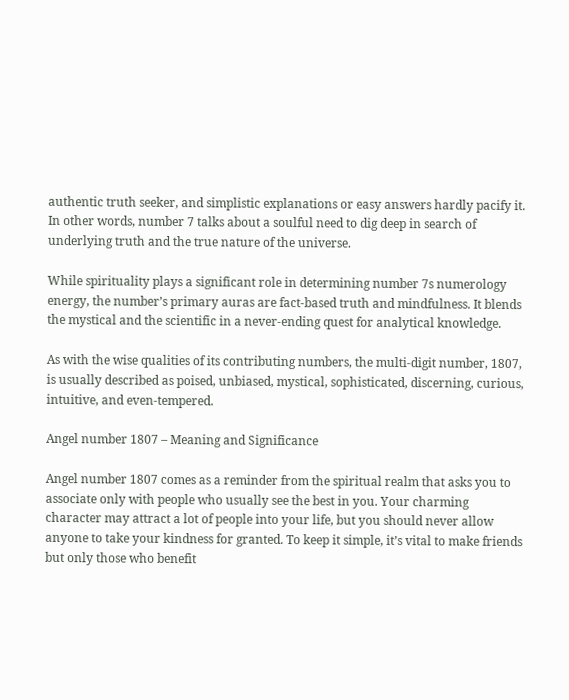authentic truth seeker, and simplistic explanations or easy answers hardly pacify it. In other words, number 7 talks about a soulful need to dig deep in search of underlying truth and the true nature of the universe.

While spirituality plays a significant role in determining number 7s numerology energy, the number’s primary auras are fact-based truth and mindfulness. It blends the mystical and the scientific in a never-ending quest for analytical knowledge.

As with the wise qualities of its contributing numbers, the multi-digit number, 1807, is usually described as poised, unbiased, mystical, sophisticated, discerning, curious, intuitive, and even-tempered.

Angel number 1807 – Meaning and Significance

Angel number 1807 comes as a reminder from the spiritual realm that asks you to associate only with people who usually see the best in you. Your charming character may attract a lot of people into your life, but you should never allow anyone to take your kindness for granted. To keep it simple, it’s vital to make friends but only those who benefit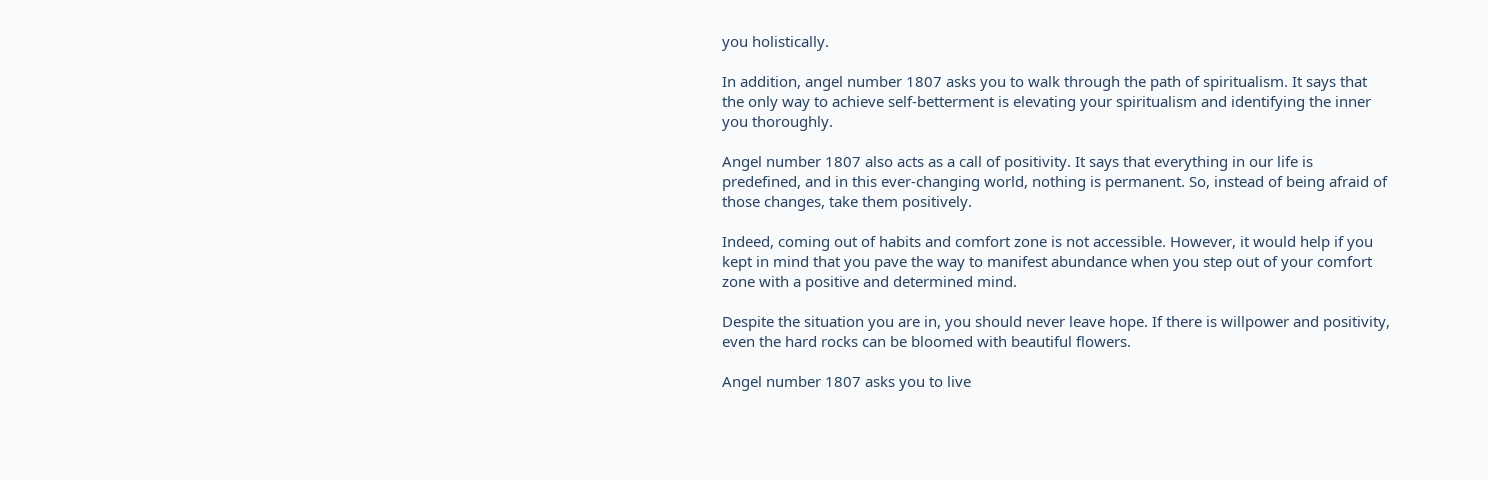you holistically.

In addition, angel number 1807 asks you to walk through the path of spiritualism. It says that the only way to achieve self-betterment is elevating your spiritualism and identifying the inner you thoroughly.

Angel number 1807 also acts as a call of positivity. It says that everything in our life is predefined, and in this ever-changing world, nothing is permanent. So, instead of being afraid of those changes, take them positively.

Indeed, coming out of habits and comfort zone is not accessible. However, it would help if you kept in mind that you pave the way to manifest abundance when you step out of your comfort zone with a positive and determined mind.

Despite the situation you are in, you should never leave hope. If there is willpower and positivity, even the hard rocks can be bloomed with beautiful flowers.

Angel number 1807 asks you to live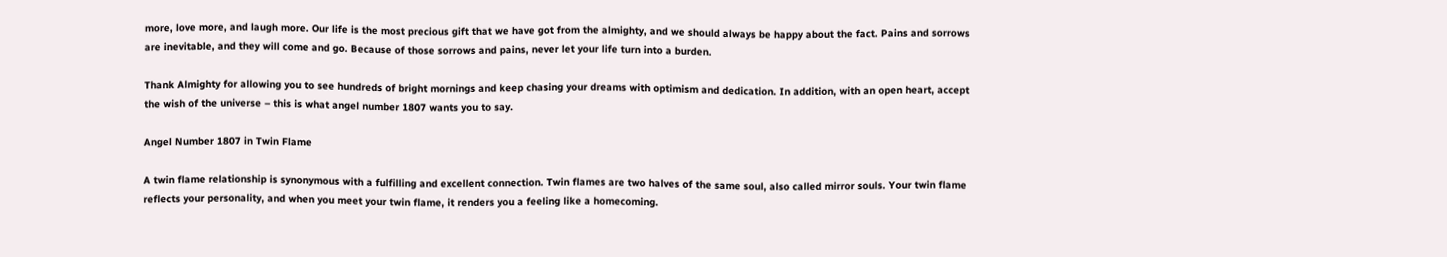more, love more, and laugh more. Our life is the most precious gift that we have got from the almighty, and we should always be happy about the fact. Pains and sorrows are inevitable, and they will come and go. Because of those sorrows and pains, never let your life turn into a burden.

Thank Almighty for allowing you to see hundreds of bright mornings and keep chasing your dreams with optimism and dedication. In addition, with an open heart, accept the wish of the universe – this is what angel number 1807 wants you to say.

Angel Number 1807 in Twin Flame

A twin flame relationship is synonymous with a fulfilling and excellent connection. Twin flames are two halves of the same soul, also called mirror souls. Your twin flame reflects your personality, and when you meet your twin flame, it renders you a feeling like a homecoming.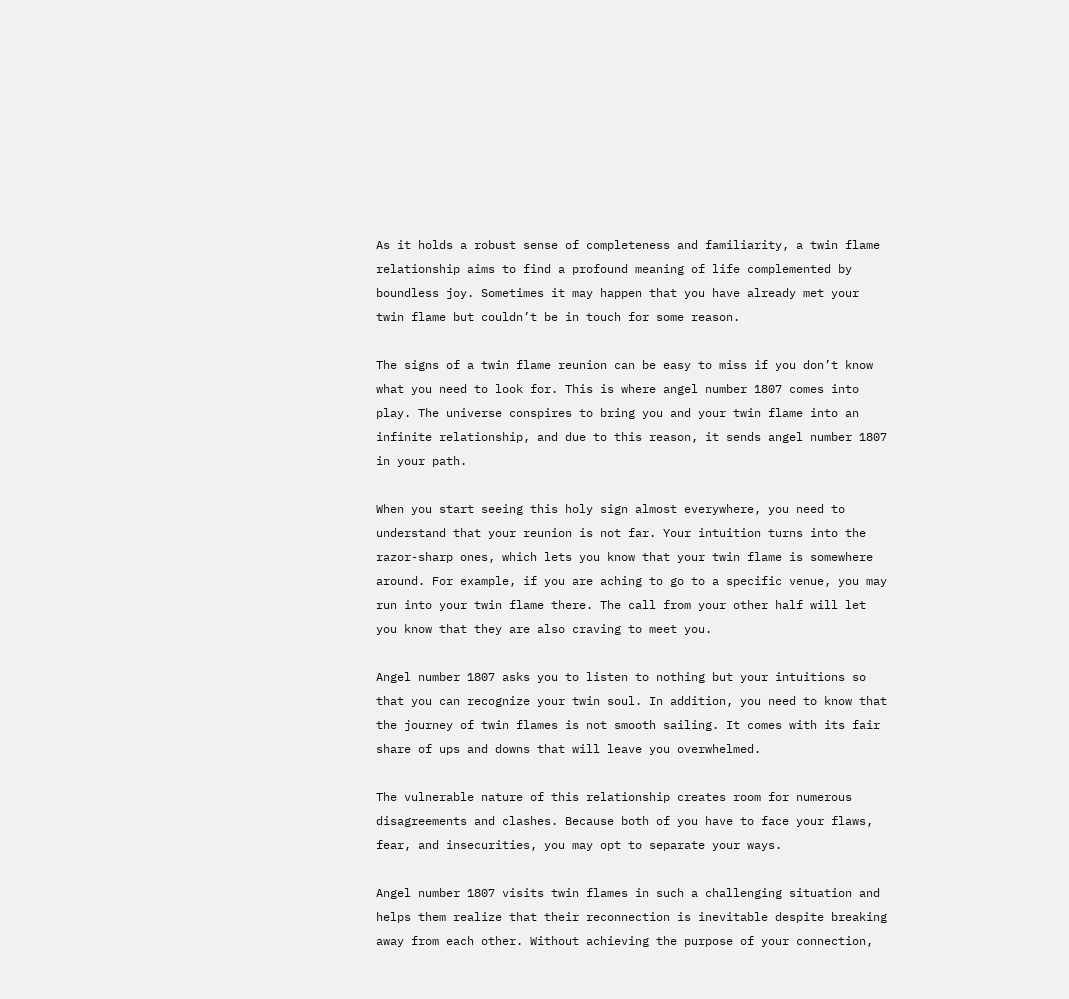As it holds a robust sense of completeness and familiarity, a twin flame relationship aims to find a profound meaning of life complemented by boundless joy. Sometimes it may happen that you have already met your twin flame but couldn’t be in touch for some reason.

The signs of a twin flame reunion can be easy to miss if you don’t know what you need to look for. This is where angel number 1807 comes into play. The universe conspires to bring you and your twin flame into an infinite relationship, and due to this reason, it sends angel number 1807 in your path.

When you start seeing this holy sign almost everywhere, you need to understand that your reunion is not far. Your intuition turns into the razor-sharp ones, which lets you know that your twin flame is somewhere around. For example, if you are aching to go to a specific venue, you may run into your twin flame there. The call from your other half will let you know that they are also craving to meet you.

Angel number 1807 asks you to listen to nothing but your intuitions so that you can recognize your twin soul. In addition, you need to know that the journey of twin flames is not smooth sailing. It comes with its fair share of ups and downs that will leave you overwhelmed.

The vulnerable nature of this relationship creates room for numerous disagreements and clashes. Because both of you have to face your flaws, fear, and insecurities, you may opt to separate your ways.

Angel number 1807 visits twin flames in such a challenging situation and helps them realize that their reconnection is inevitable despite breaking away from each other. Without achieving the purpose of your connection,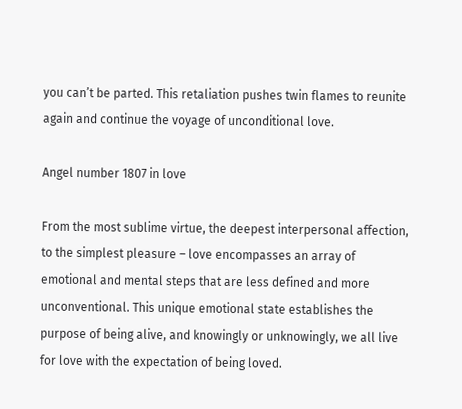you can’t be parted. This retaliation pushes twin flames to reunite again and continue the voyage of unconditional love.

Angel number 1807 in love

From the most sublime virtue, the deepest interpersonal affection, to the simplest pleasure – love encompasses an array of emotional and mental steps that are less defined and more unconventional. This unique emotional state establishes the purpose of being alive, and knowingly or unknowingly, we all live for love with the expectation of being loved.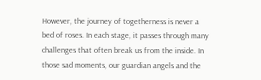However, the journey of togetherness is never a bed of roses. In each stage, it passes through many challenges that often break us from the inside. In those sad moments, our guardian angels and the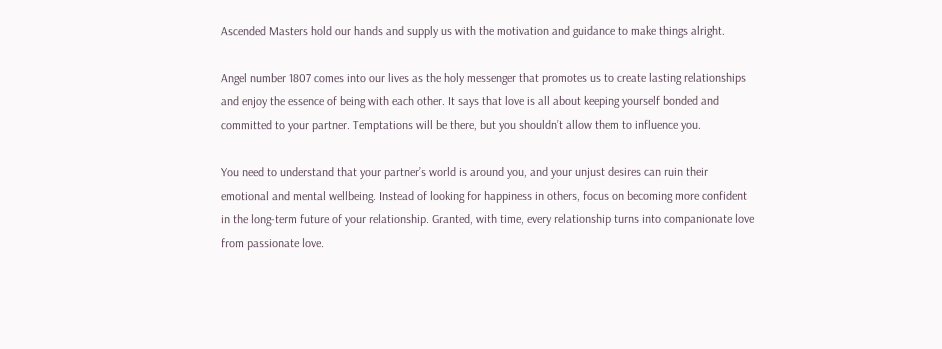Ascended Masters hold our hands and supply us with the motivation and guidance to make things alright.

Angel number 1807 comes into our lives as the holy messenger that promotes us to create lasting relationships and enjoy the essence of being with each other. It says that love is all about keeping yourself bonded and committed to your partner. Temptations will be there, but you shouldn’t allow them to influence you.

You need to understand that your partner’s world is around you, and your unjust desires can ruin their emotional and mental wellbeing. Instead of looking for happiness in others, focus on becoming more confident in the long-term future of your relationship. Granted, with time, every relationship turns into companionate love from passionate love.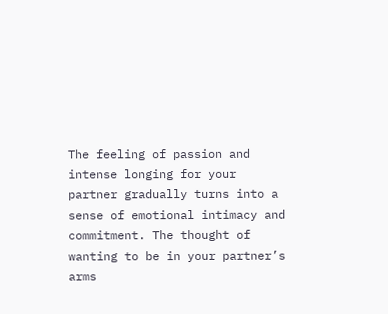The feeling of passion and intense longing for your partner gradually turns into a sense of emotional intimacy and commitment. The thought of wanting to be in your partner’s arms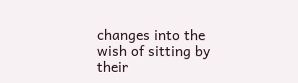changes into the wish of sitting by their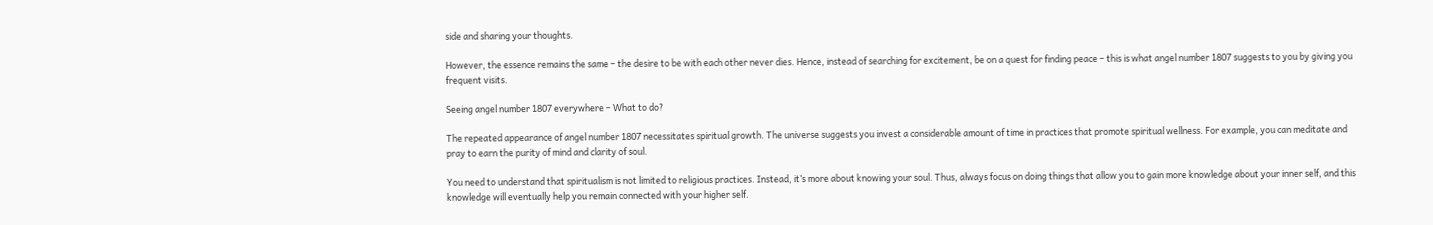side and sharing your thoughts.

However, the essence remains the same – the desire to be with each other never dies. Hence, instead of searching for excitement, be on a quest for finding peace – this is what angel number 1807 suggests to you by giving you frequent visits.

Seeing angel number 1807 everywhere – What to do?

The repeated appearance of angel number 1807 necessitates spiritual growth. The universe suggests you invest a considerable amount of time in practices that promote spiritual wellness. For example, you can meditate and pray to earn the purity of mind and clarity of soul.

You need to understand that spiritualism is not limited to religious practices. Instead, it’s more about knowing your soul. Thus, always focus on doing things that allow you to gain more knowledge about your inner self, and this knowledge will eventually help you remain connected with your higher self.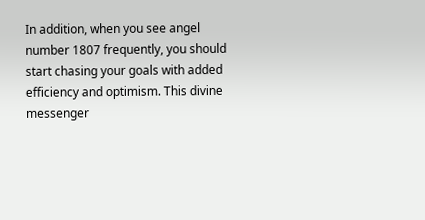In addition, when you see angel number 1807 frequently, you should start chasing your goals with added efficiency and optimism. This divine messenger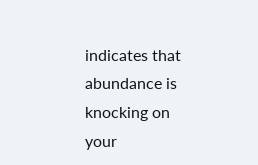indicates that abundance is knocking on your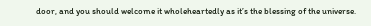door, and you should welcome it wholeheartedly as it’s the blessing of the universe.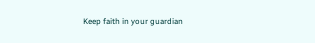Keep faith in your guardian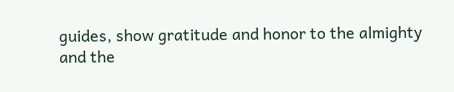guides, show gratitude and honor to the almighty and the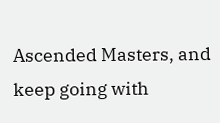Ascended Masters, and keep going with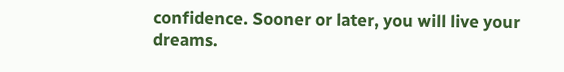confidence. Sooner or later, you will live your dreams.